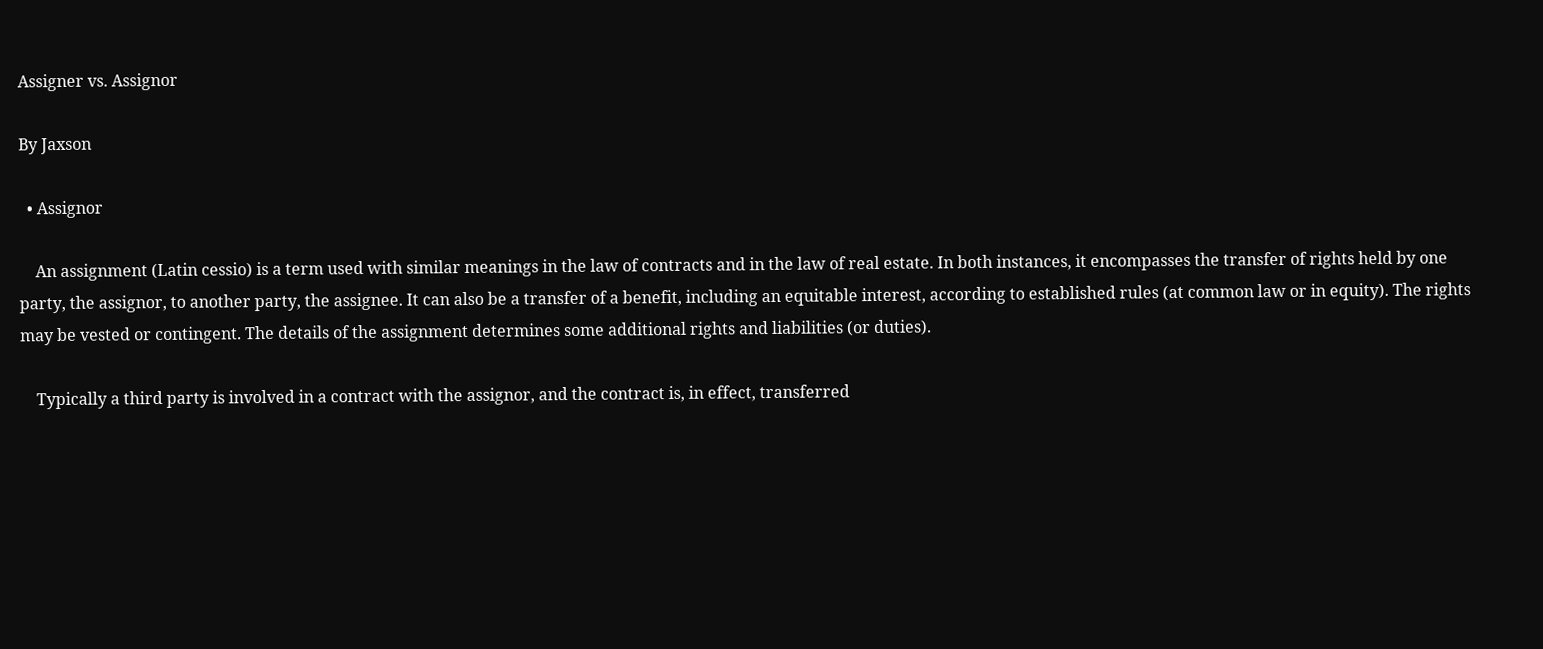Assigner vs. Assignor

By Jaxson

  • Assignor

    An assignment (Latin cessio) is a term used with similar meanings in the law of contracts and in the law of real estate. In both instances, it encompasses the transfer of rights held by one party, the assignor, to another party, the assignee. It can also be a transfer of a benefit, including an equitable interest, according to established rules (at common law or in equity). The rights may be vested or contingent. The details of the assignment determines some additional rights and liabilities (or duties).

    Typically a third party is involved in a contract with the assignor, and the contract is, in effect, transferred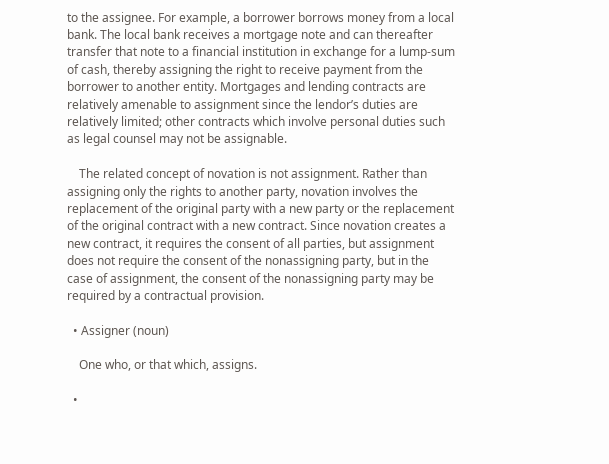to the assignee. For example, a borrower borrows money from a local bank. The local bank receives a mortgage note and can thereafter transfer that note to a financial institution in exchange for a lump-sum of cash, thereby assigning the right to receive payment from the borrower to another entity. Mortgages and lending contracts are relatively amenable to assignment since the lendor’s duties are relatively limited; other contracts which involve personal duties such as legal counsel may not be assignable.

    The related concept of novation is not assignment. Rather than assigning only the rights to another party, novation involves the replacement of the original party with a new party or the replacement of the original contract with a new contract. Since novation creates a new contract, it requires the consent of all parties, but assignment does not require the consent of the nonassigning party, but in the case of assignment, the consent of the nonassigning party may be required by a contractual provision.

  • Assigner (noun)

    One who, or that which, assigns.

  •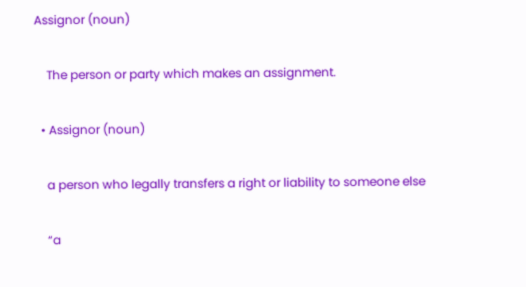Assignor (noun)

    The person or party which makes an assignment.

  • Assignor (noun)

    a person who legally transfers a right or liability to someone else

    “a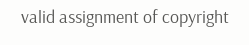valid assignment of copyright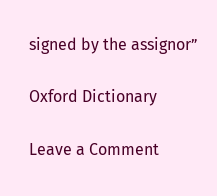signed by the assignor”

Oxford Dictionary

Leave a Comment